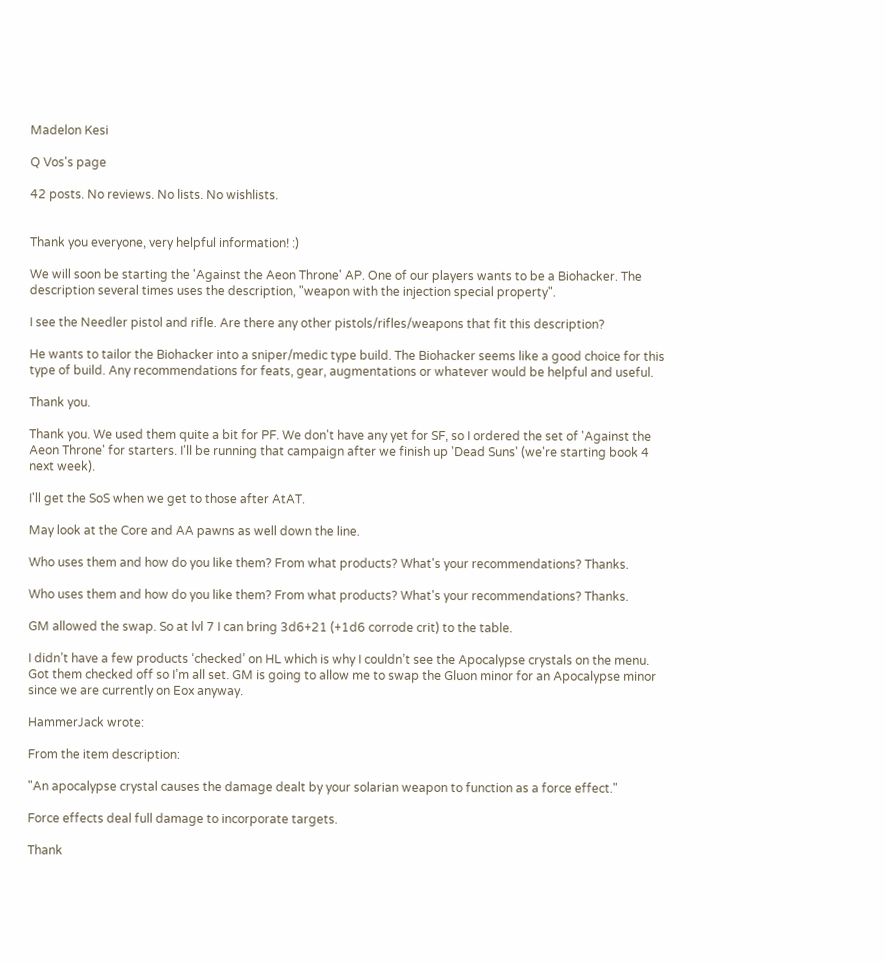Madelon Kesi

Q Vos's page

42 posts. No reviews. No lists. No wishlists.


Thank you everyone, very helpful information! :)

We will soon be starting the 'Against the Aeon Throne' AP. One of our players wants to be a Biohacker. The description several times uses the description, "weapon with the injection special property".

I see the Needler pistol and rifle. Are there any other pistols/rifles/weapons that fit this description?

He wants to tailor the Biohacker into a sniper/medic type build. The Biohacker seems like a good choice for this type of build. Any recommendations for feats, gear, augmentations or whatever would be helpful and useful.

Thank you.

Thank you. We used them quite a bit for PF. We don't have any yet for SF, so I ordered the set of 'Against the Aeon Throne' for starters. I'll be running that campaign after we finish up 'Dead Suns' (we're starting book 4 next week).

I'll get the SoS when we get to those after AtAT.

May look at the Core and AA pawns as well down the line.

Who uses them and how do you like them? From what products? What's your recommendations? Thanks.

Who uses them and how do you like them? From what products? What's your recommendations? Thanks.

GM allowed the swap. So at lvl 7 I can bring 3d6+21 (+1d6 corrode crit) to the table.

I didn’t have a few products ‘checked’ on HL which is why I couldn’t see the Apocalypse crystals on the menu. Got them checked off so I’m all set. GM is going to allow me to swap the Gluon minor for an Apocalypse minor since we are currently on Eox anyway.

HammerJack wrote:

From the item description:

"An apocalypse crystal causes the damage dealt by your solarian weapon to function as a force effect."

Force effects deal full damage to incorporate targets.

Thank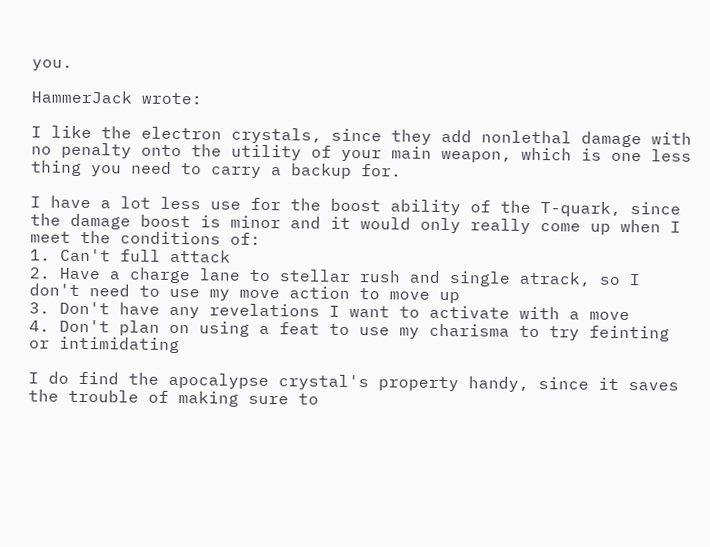you.

HammerJack wrote:

I like the electron crystals, since they add nonlethal damage with no penalty onto the utility of your main weapon, which is one less thing you need to carry a backup for.

I have a lot less use for the boost ability of the T-quark, since the damage boost is minor and it would only really come up when I meet the conditions of:
1. Can't full attack
2. Have a charge lane to stellar rush and single atrack, so I don't need to use my move action to move up
3. Don't have any revelations I want to activate with a move
4. Don't plan on using a feat to use my charisma to try feinting or intimidating

I do find the apocalypse crystal's property handy, since it saves the trouble of making sure to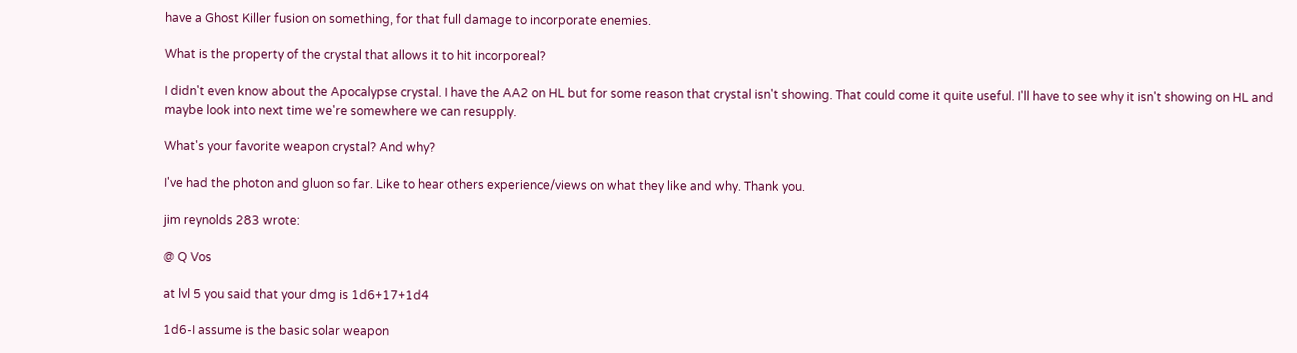have a Ghost Killer fusion on something, for that full damage to incorporate enemies.

What is the property of the crystal that allows it to hit incorporeal?

I didn't even know about the Apocalypse crystal. I have the AA2 on HL but for some reason that crystal isn't showing. That could come it quite useful. I'll have to see why it isn't showing on HL and maybe look into next time we're somewhere we can resupply.

What's your favorite weapon crystal? And why?

I've had the photon and gluon so far. Like to hear others experience/views on what they like and why. Thank you.

jim reynolds 283 wrote:

@ Q Vos

at lvl 5 you said that your dmg is 1d6+17+1d4

1d6-I assume is the basic solar weapon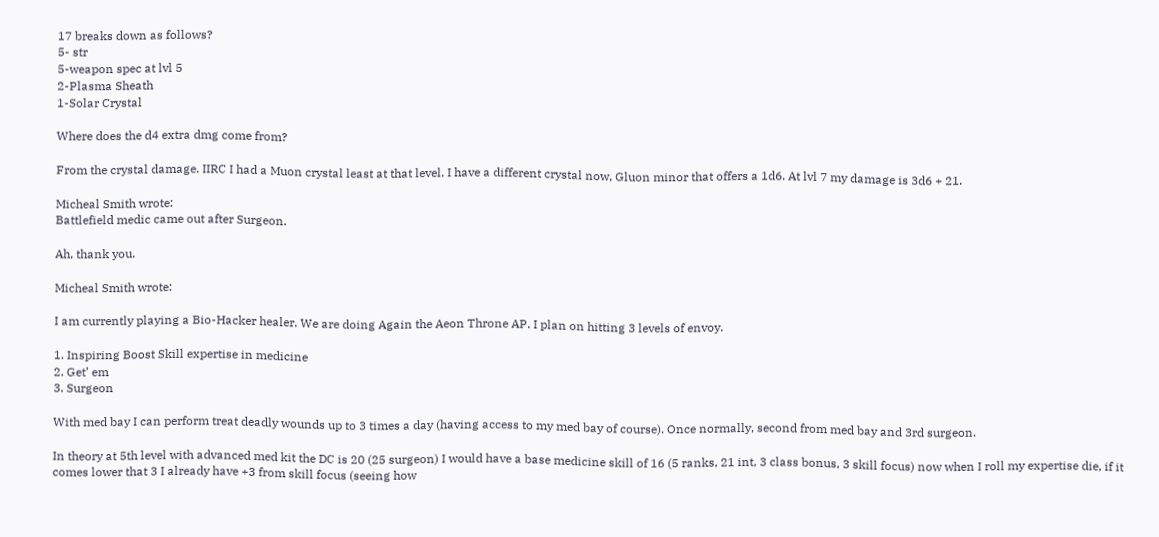17 breaks down as follows?
5- str
5-weapon spec at lvl 5
2-Plasma Sheath
1-Solar Crystal

Where does the d4 extra dmg come from?

From the crystal damage. IIRC I had a Muon crystal least at that level. I have a different crystal now, Gluon minor that offers a 1d6. At lvl 7 my damage is 3d6 + 21.

Micheal Smith wrote:
Battlefield medic came out after Surgeon.

Ah, thank you.

Micheal Smith wrote:

I am currently playing a Bio-Hacker healer. We are doing Again the Aeon Throne AP. I plan on hitting 3 levels of envoy.

1. Inspiring Boost Skill expertise in medicine
2. Get’ em
3. Surgeon

With med bay I can perform treat deadly wounds up to 3 times a day (having access to my med bay of course). Once normally, second from med bay and 3rd surgeon.

In theory at 5th level with advanced med kit the DC is 20 (25 surgeon) I would have a base medicine skill of 16 (5 ranks, 21 int, 3 class bonus, 3 skill focus) now when I roll my expertise die, if it comes lower that 3 I already have +3 from skill focus (seeing how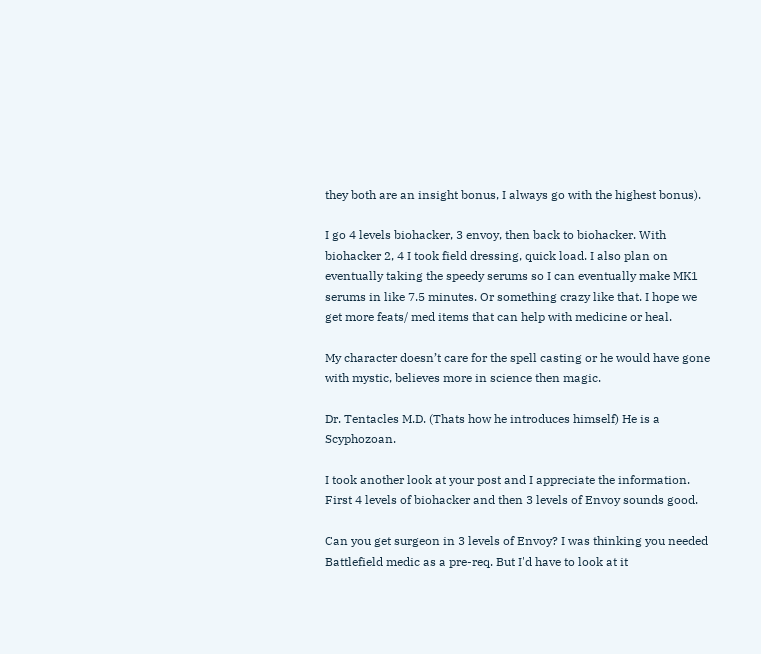they both are an insight bonus, I always go with the highest bonus).

I go 4 levels biohacker, 3 envoy, then back to biohacker. With biohacker 2, 4 I took field dressing, quick load. I also plan on eventually taking the speedy serums so I can eventually make MK1 serums in like 7.5 minutes. Or something crazy like that. I hope we get more feats/ med items that can help with medicine or heal.

My character doesn’t care for the spell casting or he would have gone with mystic, believes more in science then magic.

Dr. Tentacles M.D. (Thats how he introduces himself) He is a Scyphozoan.

I took another look at your post and I appreciate the information. First 4 levels of biohacker and then 3 levels of Envoy sounds good.

Can you get surgeon in 3 levels of Envoy? I was thinking you needed Battlefield medic as a pre-req. But I'd have to look at it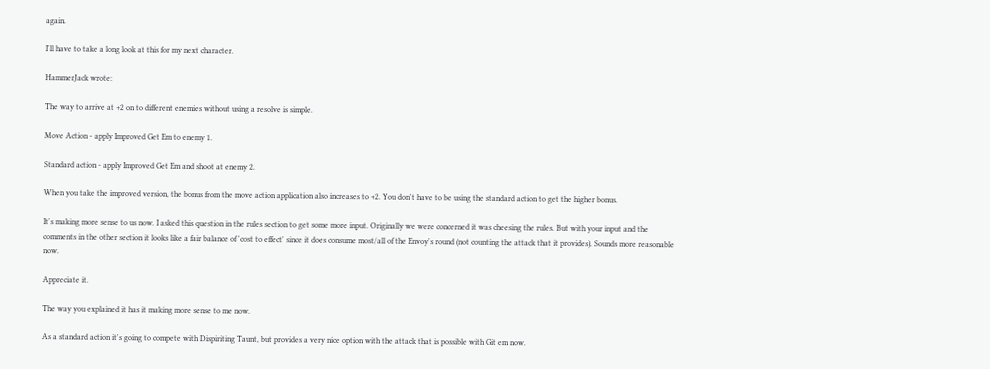again.

I'll have to take a long look at this for my next character.

HammerJack wrote:

The way to arrive at +2 on to different enemies without using a resolve is simple.

Move Action - apply Improved Get Em to enemy 1.

Standard action - apply Improved Get Em and shoot at enemy 2.

When you take the improved version, the bonus from the move action application also increases to +2. You don't have to be using the standard action to get the higher bonus.

It's making more sense to us now. I asked this question in the rules section to get some more input. Originally we were concerned it was cheesing the rules. But with your input and the comments in the other section it looks like a fair balance of 'cost to effect' since it does consume most/all of the Envoy's round (not counting the attack that it provides). Sounds more reasonable now.

Appreciate it.

The way you explained it has it making more sense to me now.

As a standard action it's going to compete with Dispiriting Taunt, but provides a very nice option with the attack that is possible with Git em now.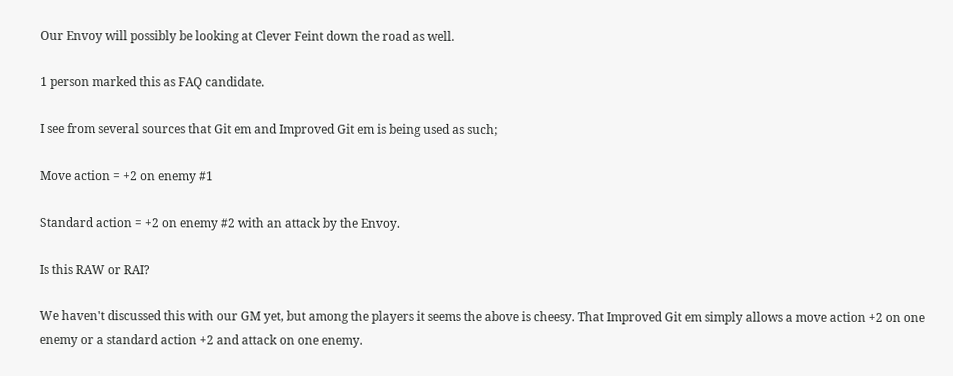Our Envoy will possibly be looking at Clever Feint down the road as well.

1 person marked this as FAQ candidate.

I see from several sources that Git em and Improved Git em is being used as such;

Move action = +2 on enemy #1

Standard action = +2 on enemy #2 with an attack by the Envoy.

Is this RAW or RAI?

We haven't discussed this with our GM yet, but among the players it seems the above is cheesy. That Improved Git em simply allows a move action +2 on one enemy or a standard action +2 and attack on one enemy.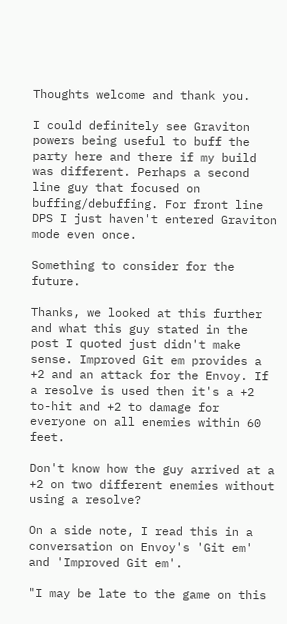Thoughts welcome and thank you.

I could definitely see Graviton powers being useful to buff the party here and there if my build was different. Perhaps a second line guy that focused on buffing/debuffing. For front line DPS I just haven't entered Graviton mode even once.

Something to consider for the future.

Thanks, we looked at this further and what this guy stated in the post I quoted just didn't make sense. Improved Git em provides a +2 and an attack for the Envoy. If a resolve is used then it's a +2 to-hit and +2 to damage for everyone on all enemies within 60 feet.

Don't know how the guy arrived at a +2 on two different enemies without using a resolve?

On a side note, I read this in a conversation on Envoy's 'Git em' and 'Improved Git em'.

"I may be late to the game on this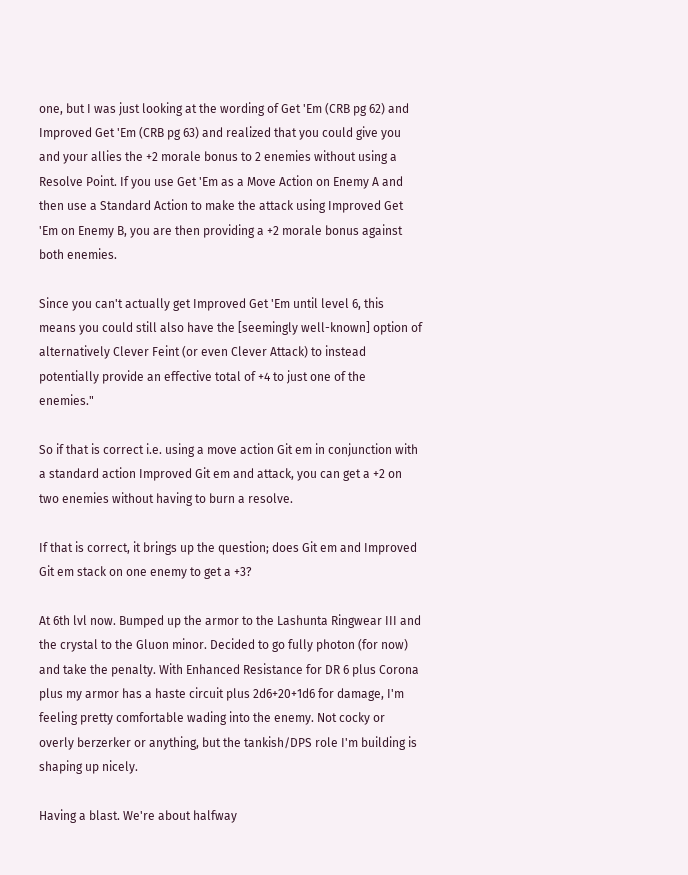one, but I was just looking at the wording of Get 'Em (CRB pg 62) and Improved Get 'Em (CRB pg 63) and realized that you could give you and your allies the +2 morale bonus to 2 enemies without using a Resolve Point. If you use Get 'Em as a Move Action on Enemy A and then use a Standard Action to make the attack using Improved Get 'Em on Enemy B, you are then providing a +2 morale bonus against both enemies.

Since you can't actually get Improved Get 'Em until level 6, this means you could still also have the [seemingly well-known] option of alternatively Clever Feint (or even Clever Attack) to instead potentially provide an effective total of +4 to just one of the enemies."

So if that is correct i.e. using a move action Git em in conjunction with a standard action Improved Git em and attack, you can get a +2 on two enemies without having to burn a resolve.

If that is correct, it brings up the question; does Git em and Improved Git em stack on one enemy to get a +3?

At 6th lvl now. Bumped up the armor to the Lashunta Ringwear III and the crystal to the Gluon minor. Decided to go fully photon (for now) and take the penalty. With Enhanced Resistance for DR 6 plus Corona plus my armor has a haste circuit plus 2d6+20+1d6 for damage, I'm feeling pretty comfortable wading into the enemy. Not cocky or overly berzerker or anything, but the tankish/DPS role I'm building is shaping up nicely.

Having a blast. We're about halfway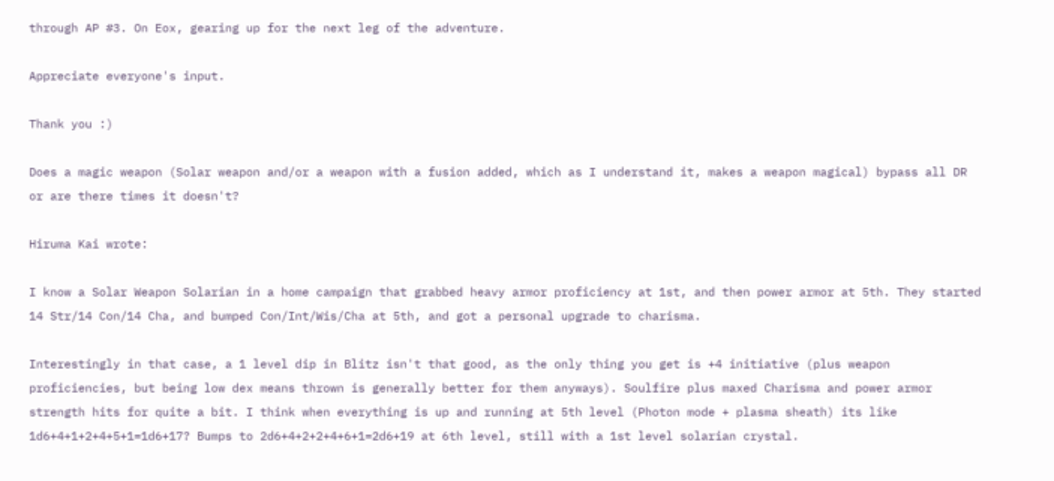through AP #3. On Eox, gearing up for the next leg of the adventure.

Appreciate everyone's input.

Thank you :)

Does a magic weapon (Solar weapon and/or a weapon with a fusion added, which as I understand it, makes a weapon magical) bypass all DR or are there times it doesn't?

Hiruma Kai wrote:

I know a Solar Weapon Solarian in a home campaign that grabbed heavy armor proficiency at 1st, and then power armor at 5th. They started 14 Str/14 Con/14 Cha, and bumped Con/Int/Wis/Cha at 5th, and got a personal upgrade to charisma.

Interestingly in that case, a 1 level dip in Blitz isn't that good, as the only thing you get is +4 initiative (plus weapon proficiencies, but being low dex means thrown is generally better for them anyways). Soulfire plus maxed Charisma and power armor strength hits for quite a bit. I think when everything is up and running at 5th level (Photon mode + plasma sheath) its like 1d6+4+1+2+4+5+1=1d6+17? Bumps to 2d6+4+2+2+4+6+1=2d6+19 at 6th level, still with a 1st level solarian crystal.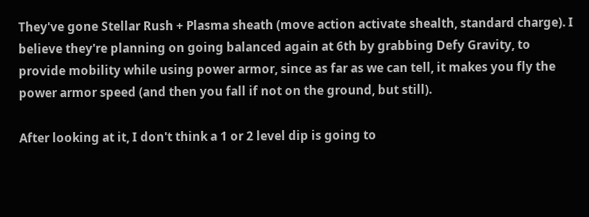They've gone Stellar Rush + Plasma sheath (move action activate shealth, standard charge). I believe they're planning on going balanced again at 6th by grabbing Defy Gravity, to provide mobility while using power armor, since as far as we can tell, it makes you fly the power armor speed (and then you fall if not on the ground, but still).

After looking at it, I don't think a 1 or 2 level dip is going to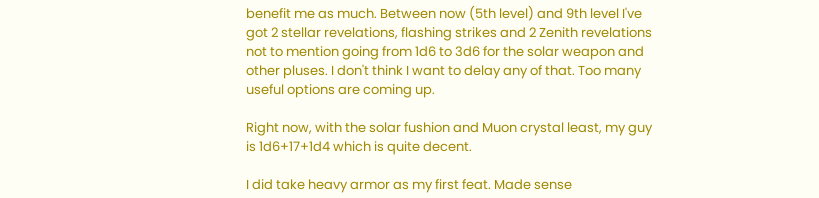benefit me as much. Between now (5th level) and 9th level I've got 2 stellar revelations, flashing strikes and 2 Zenith revelations not to mention going from 1d6 to 3d6 for the solar weapon and other pluses. I don't think I want to delay any of that. Too many useful options are coming up.

Right now, with the solar fushion and Muon crystal least, my guy is 1d6+17+1d4 which is quite decent.

I did take heavy armor as my first feat. Made sense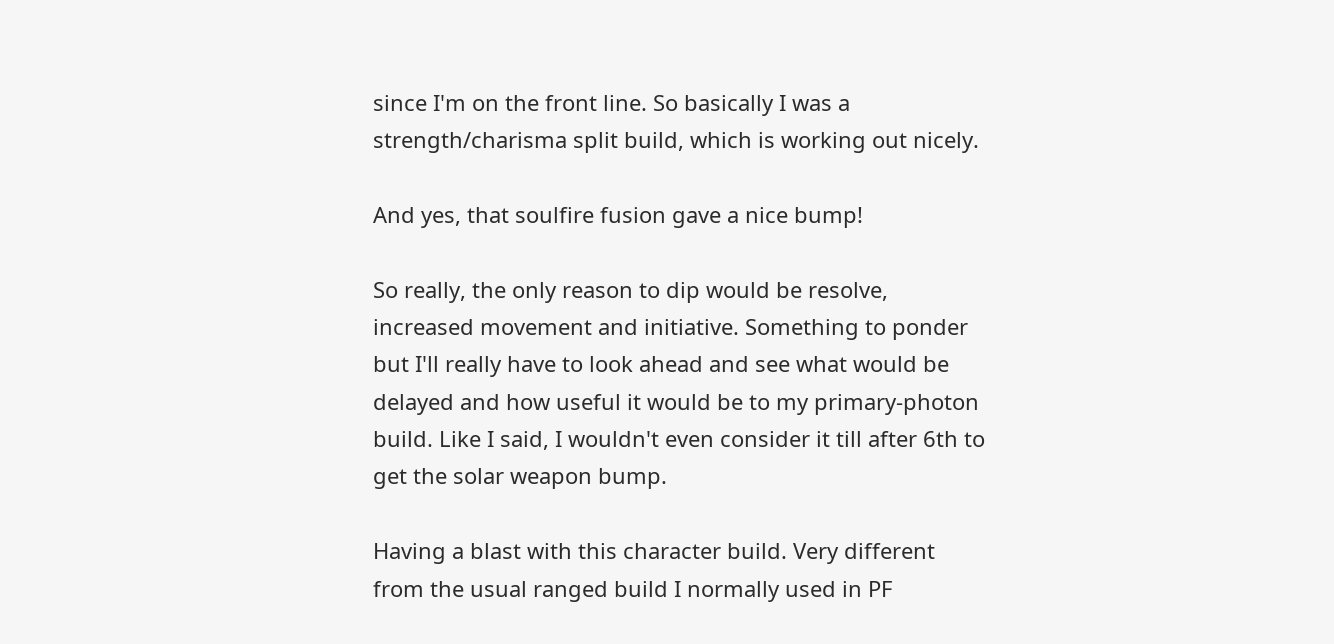since I'm on the front line. So basically I was a strength/charisma split build, which is working out nicely.

And yes, that soulfire fusion gave a nice bump!

So really, the only reason to dip would be resolve, increased movement and initiative. Something to ponder but I'll really have to look ahead and see what would be delayed and how useful it would be to my primary-photon build. Like I said, I wouldn't even consider it till after 6th to get the solar weapon bump.

Having a blast with this character build. Very different from the usual ranged build I normally used in PF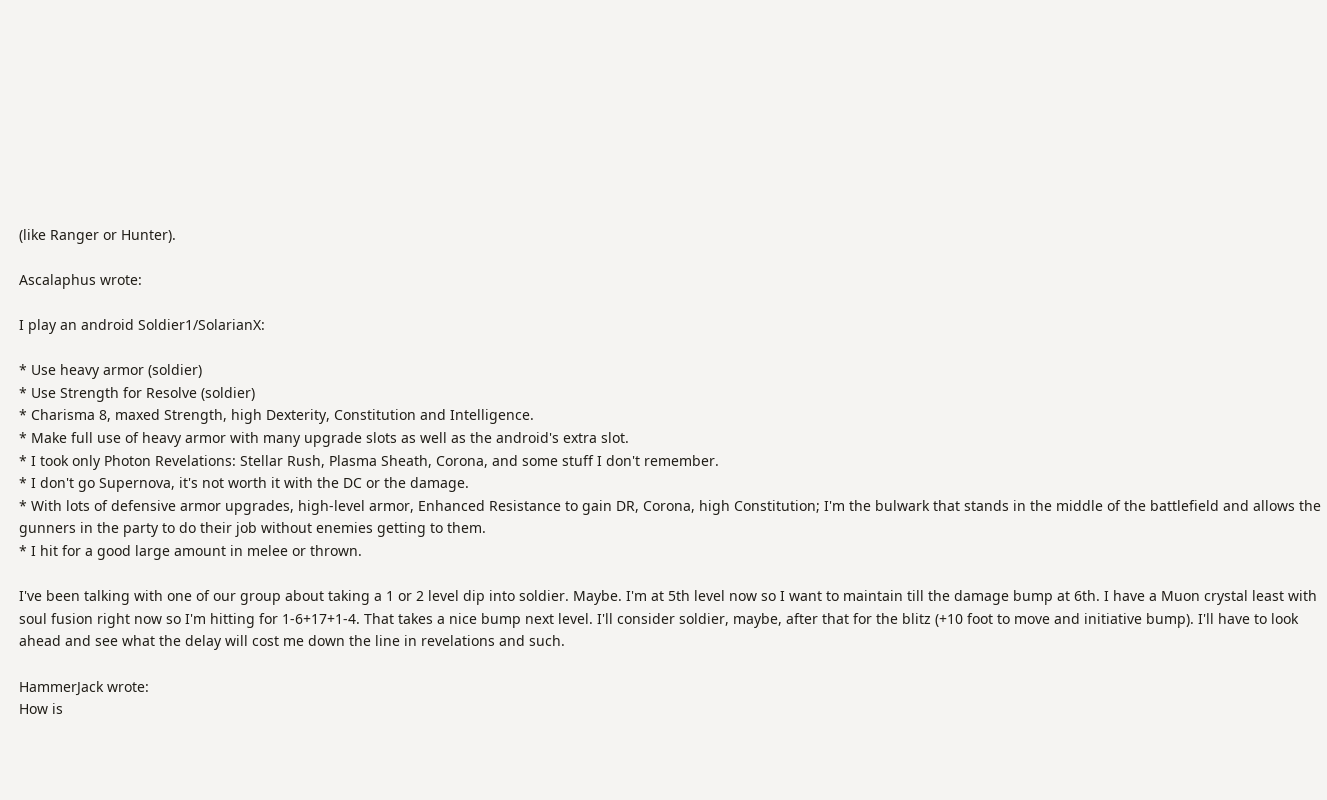(like Ranger or Hunter).

Ascalaphus wrote:

I play an android Soldier1/SolarianX:

* Use heavy armor (soldier)
* Use Strength for Resolve (soldier)
* Charisma 8, maxed Strength, high Dexterity, Constitution and Intelligence.
* Make full use of heavy armor with many upgrade slots as well as the android's extra slot.
* I took only Photon Revelations: Stellar Rush, Plasma Sheath, Corona, and some stuff I don't remember.
* I don't go Supernova, it's not worth it with the DC or the damage.
* With lots of defensive armor upgrades, high-level armor, Enhanced Resistance to gain DR, Corona, high Constitution; I'm the bulwark that stands in the middle of the battlefield and allows the gunners in the party to do their job without enemies getting to them.
* I hit for a good large amount in melee or thrown.

I've been talking with one of our group about taking a 1 or 2 level dip into soldier. Maybe. I'm at 5th level now so I want to maintain till the damage bump at 6th. I have a Muon crystal least with soul fusion right now so I'm hitting for 1-6+17+1-4. That takes a nice bump next level. I'll consider soldier, maybe, after that for the blitz (+10 foot to move and initiative bump). I'll have to look ahead and see what the delay will cost me down the line in revelations and such.

HammerJack wrote:
How is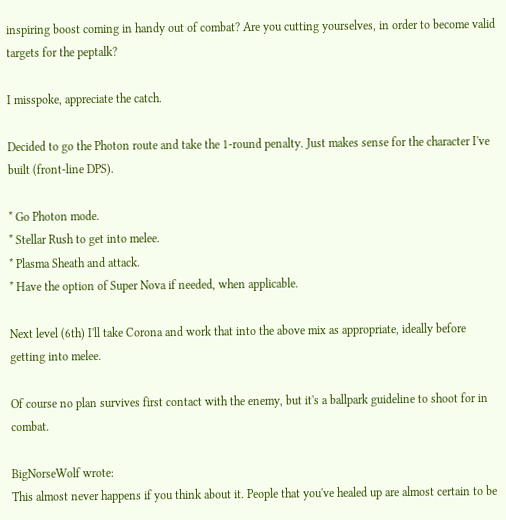inspiring boost coming in handy out of combat? Are you cutting yourselves, in order to become valid targets for the peptalk?

I misspoke, appreciate the catch.

Decided to go the Photon route and take the 1-round penalty. Just makes sense for the character I've built (front-line DPS).

* Go Photon mode.
* Stellar Rush to get into melee.
* Plasma Sheath and attack.
* Have the option of Super Nova if needed, when applicable.

Next level (6th) I'll take Corona and work that into the above mix as appropriate, ideally before getting into melee.

Of course no plan survives first contact with the enemy, but it's a ballpark guideline to shoot for in combat.

BigNorseWolf wrote:
This almost never happens if you think about it. People that you've healed up are almost certain to be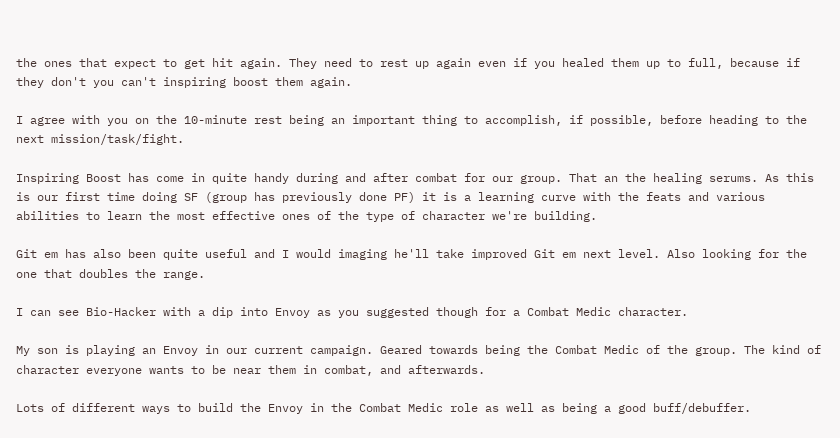the ones that expect to get hit again. They need to rest up again even if you healed them up to full, because if they don't you can't inspiring boost them again.

I agree with you on the 10-minute rest being an important thing to accomplish, if possible, before heading to the next mission/task/fight.

Inspiring Boost has come in quite handy during and after combat for our group. That an the healing serums. As this is our first time doing SF (group has previously done PF) it is a learning curve with the feats and various abilities to learn the most effective ones of the type of character we're building.

Git em has also been quite useful and I would imaging he'll take improved Git em next level. Also looking for the one that doubles the range.

I can see Bio-Hacker with a dip into Envoy as you suggested though for a Combat Medic character.

My son is playing an Envoy in our current campaign. Geared towards being the Combat Medic of the group. The kind of character everyone wants to be near them in combat, and afterwards.

Lots of different ways to build the Envoy in the Combat Medic role as well as being a good buff/debuffer.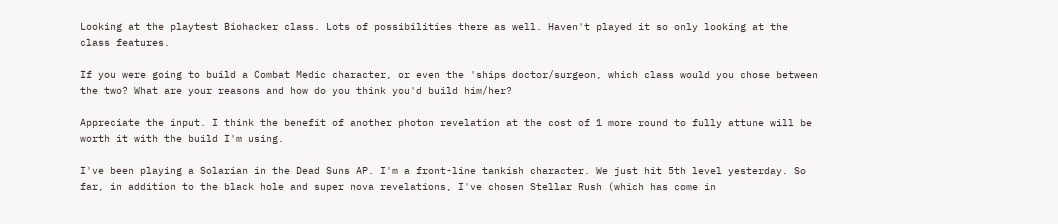Looking at the playtest Biohacker class. Lots of possibilities there as well. Haven't played it so only looking at the class features.

If you were going to build a Combat Medic character, or even the 'ships doctor/surgeon, which class would you chose between the two? What are your reasons and how do you think you'd build him/her?

Appreciate the input. I think the benefit of another photon revelation at the cost of 1 more round to fully attune will be worth it with the build I'm using.

I've been playing a Solarian in the Dead Suns AP. I'm a front-line tankish character. We just hit 5th level yesterday. So far, in addition to the black hole and super nova revelations, I've chosen Stellar Rush (which has come in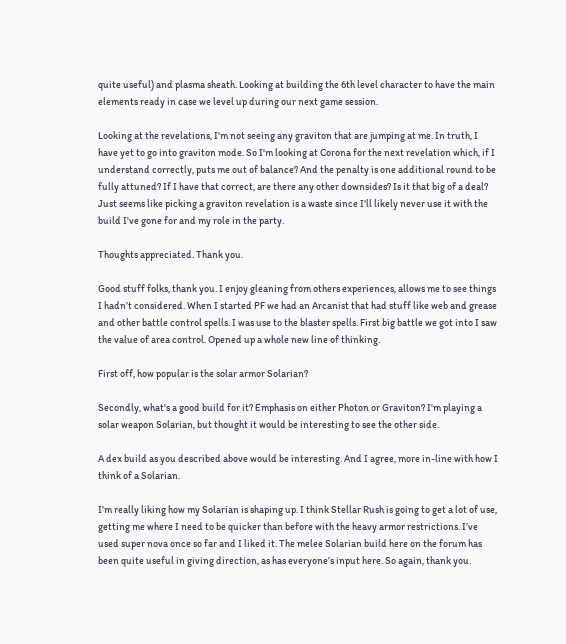quite useful) and plasma sheath. Looking at building the 6th level character to have the main elements ready in case we level up during our next game session.

Looking at the revelations, I'm not seeing any graviton that are jumping at me. In truth, I have yet to go into graviton mode. So I'm looking at Corona for the next revelation which, if I understand correctly, puts me out of balance? And the penalty is one additional round to be fully attuned? If I have that correct, are there any other downsides? Is it that big of a deal? Just seems like picking a graviton revelation is a waste since I'll likely never use it with the build I've gone for and my role in the party.

Thoughts appreciated. Thank you.

Good stuff folks, thank you. I enjoy gleaning from others experiences, allows me to see things I hadn’t considered. When I started PF we had an Arcanist that had stuff like web and grease and other battle control spells. I was use to the blaster spells. First big battle we got into I saw the value of area control. Opened up a whole new line of thinking.

First off, how popular is the solar armor Solarian?

Secondly, what's a good build for it? Emphasis on either Photon or Graviton? I'm playing a solar weapon Solarian, but thought it would be interesting to see the other side.

A dex build as you described above would be interesting. And I agree, more in-line with how I think of a Solarian.

I’m really liking how my Solarian is shaping up. I think Stellar Rush is going to get a lot of use, getting me where I need to be quicker than before with the heavy armor restrictions. I’ve used super nova once so far and I liked it. The melee Solarian build here on the forum has been quite useful in giving direction, as has everyone’s input here. So again, thank you.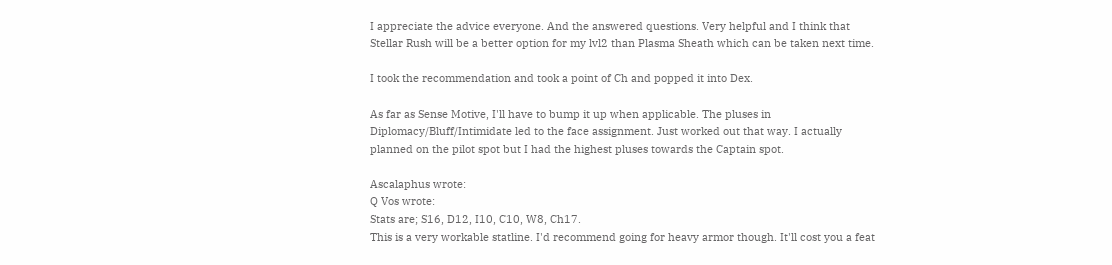I appreciate the advice everyone. And the answered questions. Very helpful and I think that Stellar Rush will be a better option for my lvl2 than Plasma Sheath which can be taken next time.

I took the recommendation and took a point of Ch and popped it into Dex.

As far as Sense Motive, I'll have to bump it up when applicable. The pluses in Diplomacy/Bluff/Intimidate led to the face assignment. Just worked out that way. I actually planned on the pilot spot but I had the highest pluses towards the Captain spot.

Ascalaphus wrote:
Q Vos wrote:
Stats are; S16, D12, I10, C10, W8, Ch17.
This is a very workable statline. I'd recommend going for heavy armor though. It'll cost you a feat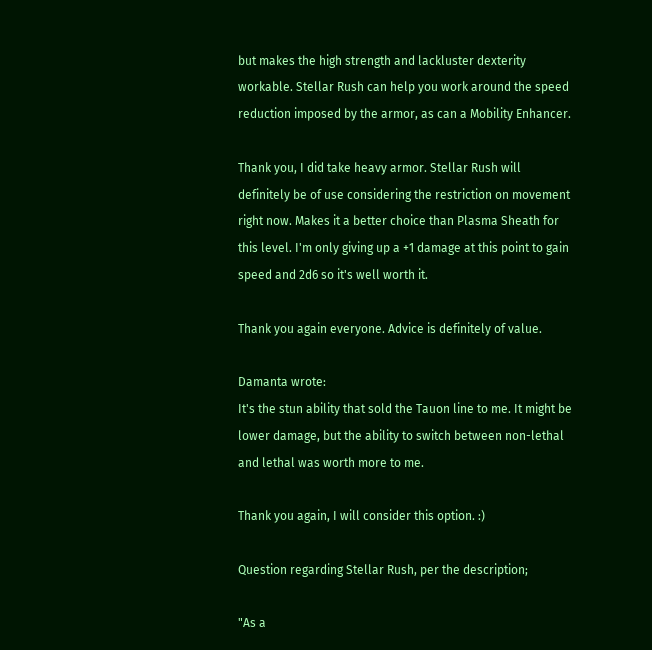but makes the high strength and lackluster dexterity workable. Stellar Rush can help you work around the speed reduction imposed by the armor, as can a Mobility Enhancer.

Thank you, I did take heavy armor. Stellar Rush will definitely be of use considering the restriction on movement right now. Makes it a better choice than Plasma Sheath for this level. I'm only giving up a +1 damage at this point to gain speed and 2d6 so it's well worth it.

Thank you again everyone. Advice is definitely of value.

Damanta wrote:
It's the stun ability that sold the Tauon line to me. It might be lower damage, but the ability to switch between non-lethal and lethal was worth more to me.

Thank you again, I will consider this option. :)

Question regarding Stellar Rush, per the description;

"As a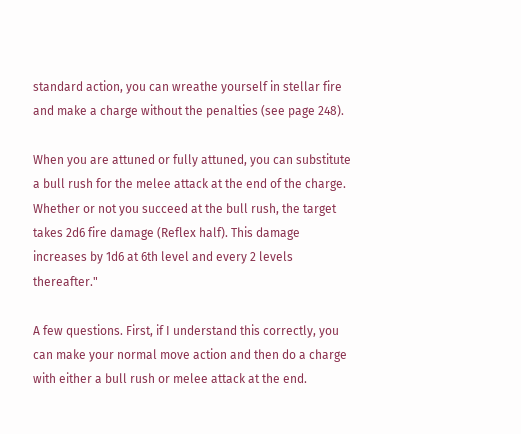standard action, you can wreathe yourself in stellar fire and make a charge without the penalties (see page 248).

When you are attuned or fully attuned, you can substitute a bull rush for the melee attack at the end of the charge. Whether or not you succeed at the bull rush, the target takes 2d6 fire damage (Reflex half). This damage increases by 1d6 at 6th level and every 2 levels thereafter."

A few questions. First, if I understand this correctly, you can make your normal move action and then do a charge with either a bull rush or melee attack at the end.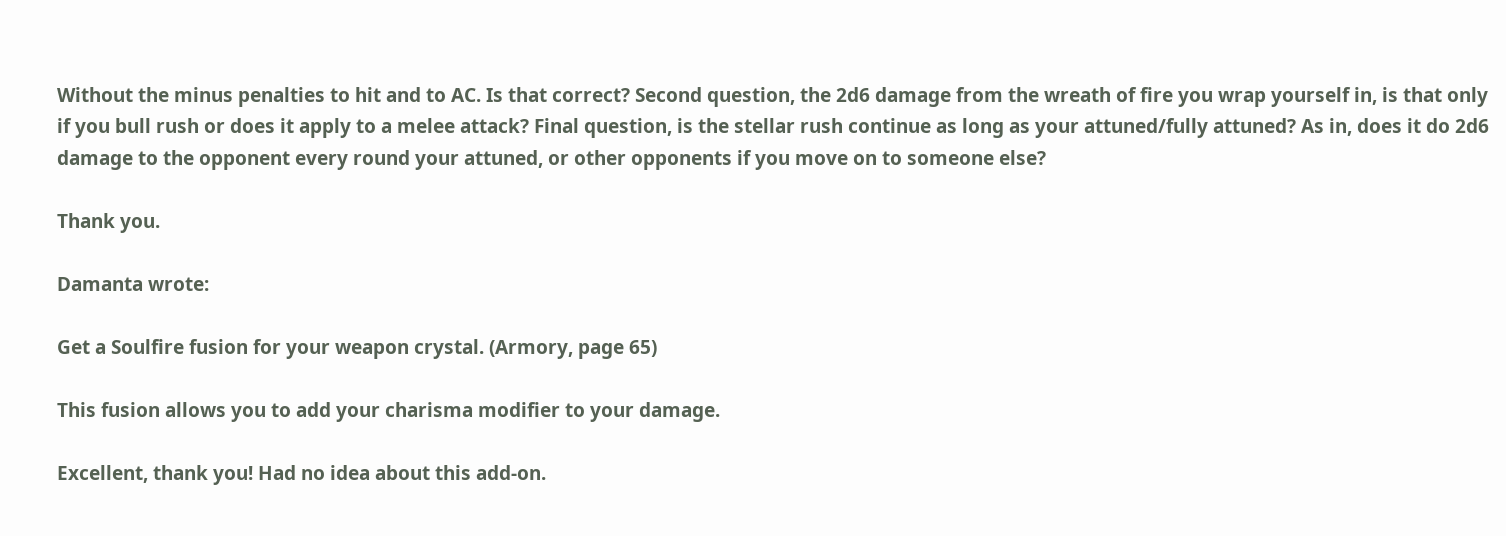Without the minus penalties to hit and to AC. Is that correct? Second question, the 2d6 damage from the wreath of fire you wrap yourself in, is that only if you bull rush or does it apply to a melee attack? Final question, is the stellar rush continue as long as your attuned/fully attuned? As in, does it do 2d6 damage to the opponent every round your attuned, or other opponents if you move on to someone else?

Thank you.

Damanta wrote:

Get a Soulfire fusion for your weapon crystal. (Armory, page 65)

This fusion allows you to add your charisma modifier to your damage.

Excellent, thank you! Had no idea about this add-on.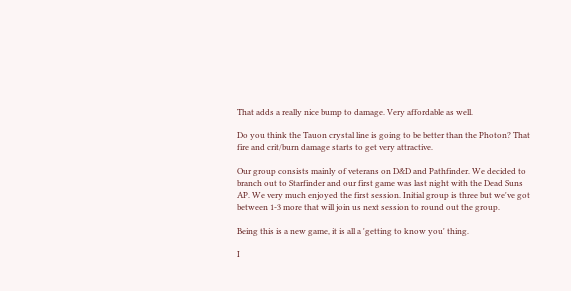That adds a really nice bump to damage. Very affordable as well.

Do you think the Tauon crystal line is going to be better than the Photon? That fire and crit/burn damage starts to get very attractive.

Our group consists mainly of veterans on D&D and Pathfinder. We decided to branch out to Starfinder and our first game was last night with the Dead Suns AP. We very much enjoyed the first session. Initial group is three but we've got between 1-3 more that will join us next session to round out the group.

Being this is a new game, it is all a 'getting to know you' thing.

I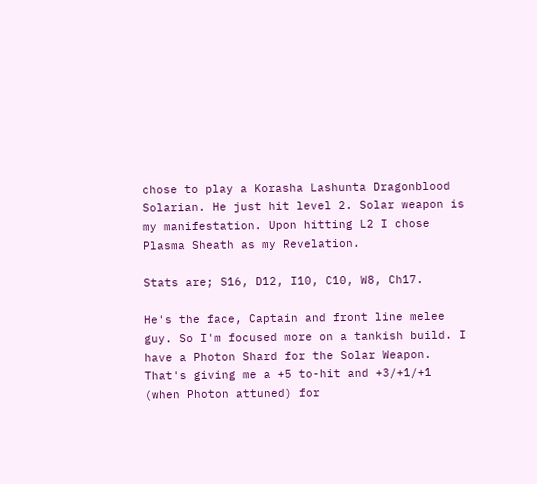chose to play a Korasha Lashunta Dragonblood Solarian. He just hit level 2. Solar weapon is my manifestation. Upon hitting L2 I chose Plasma Sheath as my Revelation.

Stats are; S16, D12, I10, C10, W8, Ch17.

He's the face, Captain and front line melee guy. So I'm focused more on a tankish build. I have a Photon Shard for the Solar Weapon. That's giving me a +5 to-hit and +3/+1/+1 (when Photon attuned) for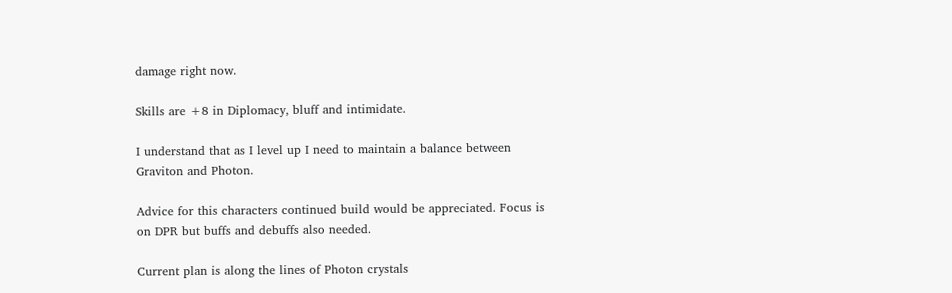damage right now.

Skills are +8 in Diplomacy, bluff and intimidate.

I understand that as I level up I need to maintain a balance between Graviton and Photon.

Advice for this characters continued build would be appreciated. Focus is on DPR but buffs and debuffs also needed.

Current plan is along the lines of Photon crystals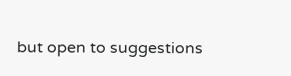but open to suggestions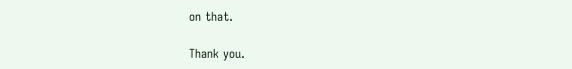on that.

Thank you.